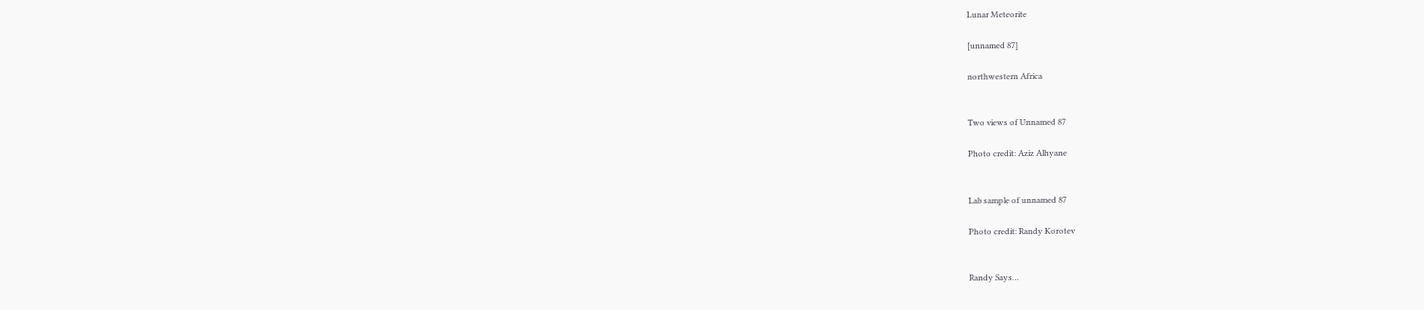Lunar Meteorite

[unnamed 87]

northwestern Africa


Two views of Unnamed 87

Photo credit: Aziz Alhyane


Lab sample of unnamed 87

Photo credit: Randy Korotev


Randy Says…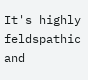It's highly feldspathic and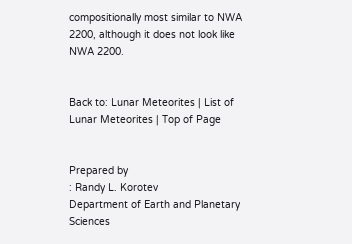compositionally most similar to NWA 2200, although it does not look like NWA 2200.


Back to: Lunar Meteorites | List of Lunar Meteorites | Top of Page


Prepared by
: Randy L. Korotev
Department of Earth and Planetary Sciences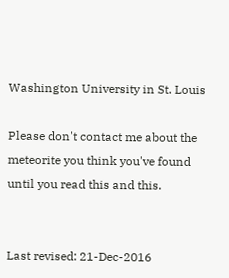Washington University in St. Louis

Please don't contact me about the meteorite you think you've found until you read this and this.


Last revised: 21-Dec-2016